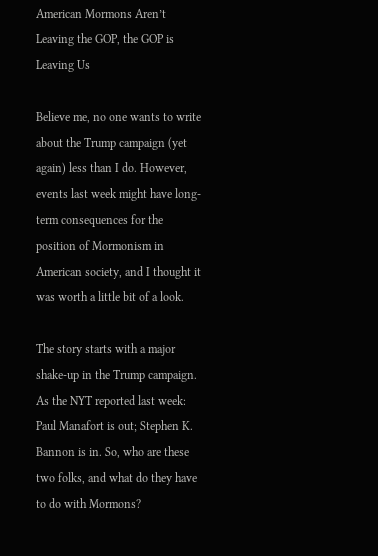American Mormons Aren’t Leaving the GOP, the GOP is Leaving Us

Believe me, no one wants to write about the Trump campaign (yet again) less than I do. However, events last week might have long-term consequences for the position of Mormonism in American society, and I thought it was worth a little bit of a look.

The story starts with a major shake-up in the Trump campaign. As the NYT reported last week: Paul Manafort is out; Stephen K. Bannon is in. So, who are these two folks, and what do they have to do with Mormons?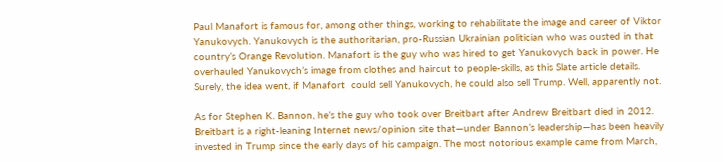Paul Manafort is famous for, among other things, working to rehabilitate the image and career of Viktor Yanukovych. Yanukovych is the authoritarian, pro-Russian Ukrainian politician who was ousted in that country’s Orange Revolution. Manafort is the guy who was hired to get Yanukovych back in power. He overhauled Yanukovych’s image from clothes and haircut to people-skills, as this Slate article details. Surely, the idea went, if Manafort  could sell Yanukovych, he could also sell Trump. Well, apparently not.

As for Stephen K. Bannon, he’s the guy who took over Breitbart after Andrew Breitbart died in 2012. Breitbart is a right-leaning Internet news/opinion site that—under Bannon’s leadership—has been heavily invested in Trump since the early days of his campaign. The most notorious example came from March,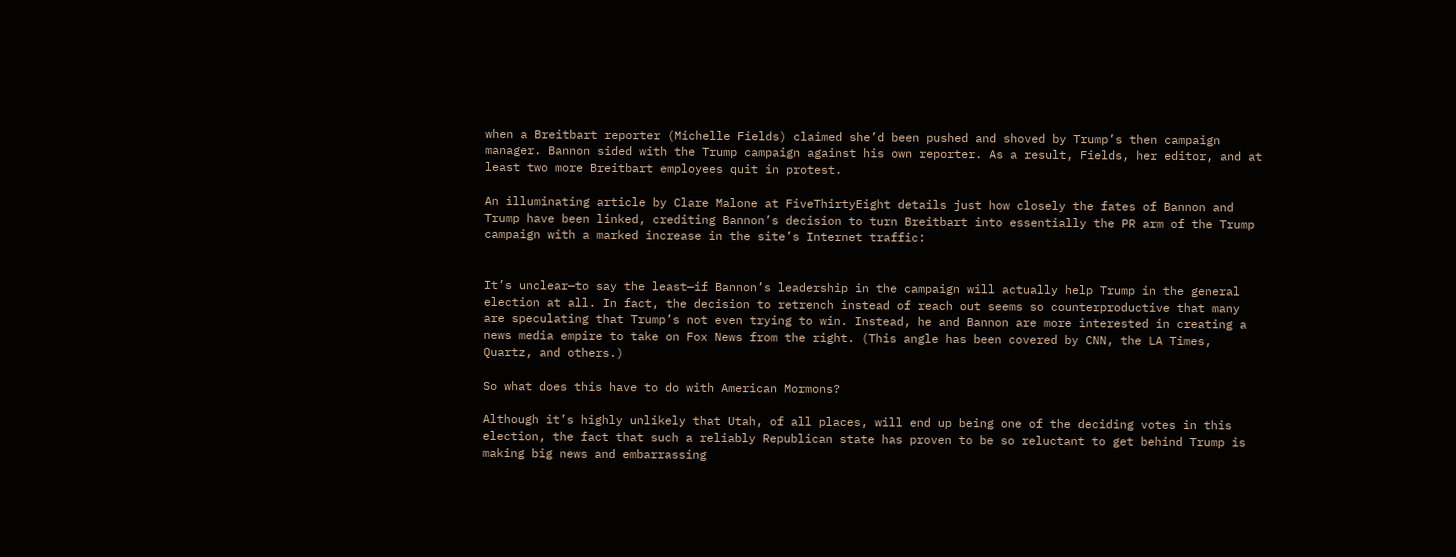when a Breitbart reporter (Michelle Fields) claimed she’d been pushed and shoved by Trump’s then campaign manager. Bannon sided with the Trump campaign against his own reporter. As a result, Fields, her editor, and at least two more Breitbart employees quit in protest.

An illuminating article by Clare Malone at FiveThirtyEight details just how closely the fates of Bannon and Trump have been linked, crediting Bannon’s decision to turn Breitbart into essentially the PR arm of the Trump campaign with a marked increase in the site’s Internet traffic:


It’s unclear—to say the least—if Bannon’s leadership in the campaign will actually help Trump in the general election at all. In fact, the decision to retrench instead of reach out seems so counterproductive that many are speculating that Trump’s not even trying to win. Instead, he and Bannon are more interested in creating a news media empire to take on Fox News from the right. (This angle has been covered by CNN, the LA Times, Quartz, and others.)

So what does this have to do with American Mormons?

Although it’s highly unlikely that Utah, of all places, will end up being one of the deciding votes in this election, the fact that such a reliably Republican state has proven to be so reluctant to get behind Trump is making big news and embarrassing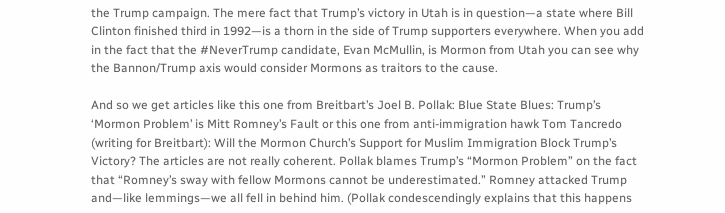the Trump campaign. The mere fact that Trump’s victory in Utah is in question—a state where Bill Clinton finished third in 1992—is a thorn in the side of Trump supporters everywhere. When you add in the fact that the #NeverTrump candidate, Evan McMullin, is Mormon from Utah you can see why the Bannon/Trump axis would consider Mormons as traitors to the cause.

And so we get articles like this one from Breitbart’s Joel B. Pollak: Blue State Blues: Trump’s ‘Mormon Problem’ is Mitt Romney’s Fault or this one from anti-immigration hawk Tom Tancredo (writing for Breitbart): Will the Mormon Church’s Support for Muslim Immigration Block Trump’s Victory? The articles are not really coherent. Pollak blames Trump’s “Mormon Problem” on the fact that “Romney’s sway with fellow Mormons cannot be underestimated.” Romney attacked Trump and—like lemmings—we all fell in behind him. (Pollak condescendingly explains that this happens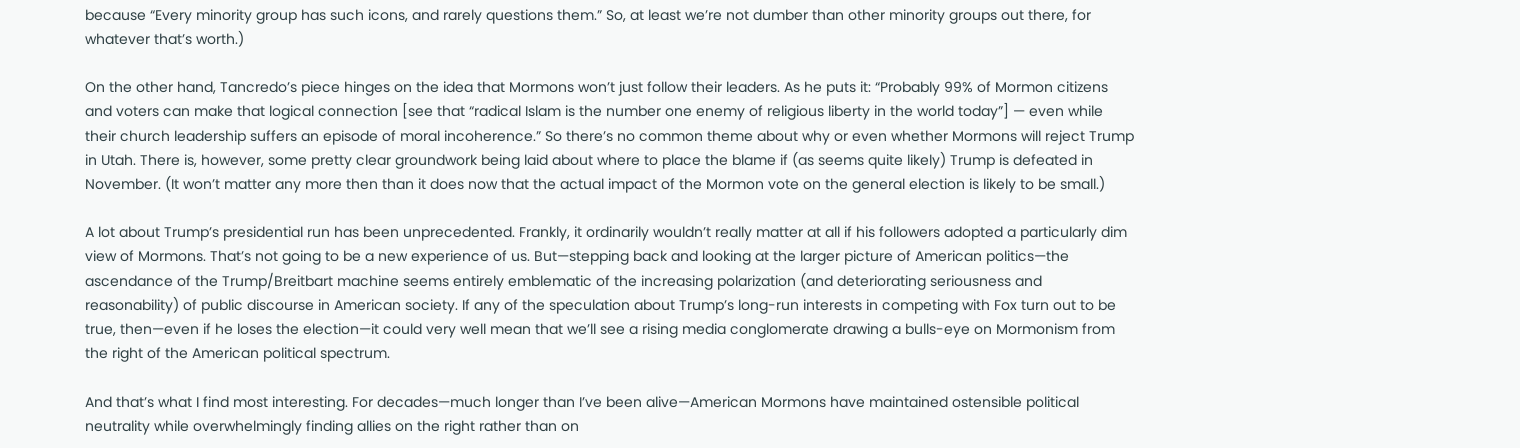because “Every minority group has such icons, and rarely questions them.” So, at least we’re not dumber than other minority groups out there, for whatever that’s worth.)

On the other hand, Tancredo’s piece hinges on the idea that Mormons won’t just follow their leaders. As he puts it: “Probably 99% of Mormon citizens and voters can make that logical connection [see that “radical Islam is the number one enemy of religious liberty in the world today”] — even while their church leadership suffers an episode of moral incoherence.” So there’s no common theme about why or even whether Mormons will reject Trump in Utah. There is, however, some pretty clear groundwork being laid about where to place the blame if (as seems quite likely) Trump is defeated in November. (It won’t matter any more then than it does now that the actual impact of the Mormon vote on the general election is likely to be small.)

A lot about Trump’s presidential run has been unprecedented. Frankly, it ordinarily wouldn’t really matter at all if his followers adopted a particularly dim view of Mormons. That’s not going to be a new experience of us. But—stepping back and looking at the larger picture of American politics—the ascendance of the Trump/Breitbart machine seems entirely emblematic of the increasing polarization (and deteriorating seriousness and reasonability) of public discourse in American society. If any of the speculation about Trump’s long-run interests in competing with Fox turn out to be true, then—even if he loses the election—it could very well mean that we’ll see a rising media conglomerate drawing a bulls-eye on Mormonism from the right of the American political spectrum.

And that’s what I find most interesting. For decades—much longer than I’ve been alive—American Mormons have maintained ostensible political neutrality while overwhelmingly finding allies on the right rather than on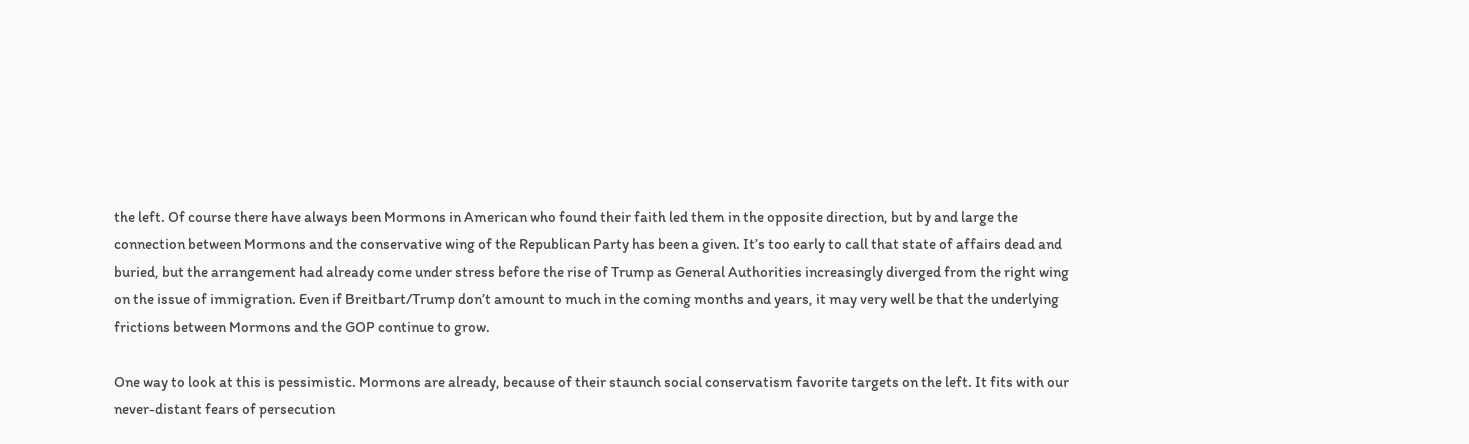the left. Of course there have always been Mormons in American who found their faith led them in the opposite direction, but by and large the connection between Mormons and the conservative wing of the Republican Party has been a given. It’s too early to call that state of affairs dead and buried, but the arrangement had already come under stress before the rise of Trump as General Authorities increasingly diverged from the right wing on the issue of immigration. Even if Breitbart/Trump don’t amount to much in the coming months and years, it may very well be that the underlying frictions between Mormons and the GOP continue to grow.

One way to look at this is pessimistic. Mormons are already, because of their staunch social conservatism favorite targets on the left. It fits with our never-distant fears of persecution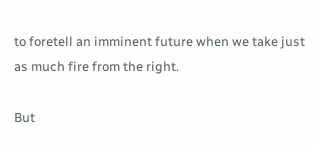to foretell an imminent future when we take just as much fire from the right.

But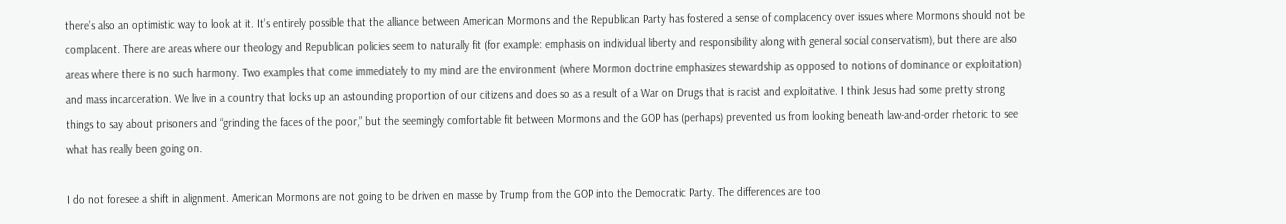there’s also an optimistic way to look at it. It’s entirely possible that the alliance between American Mormons and the Republican Party has fostered a sense of complacency over issues where Mormons should not be complacent. There are areas where our theology and Republican policies seem to naturally fit (for example: emphasis on individual liberty and responsibility along with general social conservatism), but there are also areas where there is no such harmony. Two examples that come immediately to my mind are the environment (where Mormon doctrine emphasizes stewardship as opposed to notions of dominance or exploitation) and mass incarceration. We live in a country that locks up an astounding proportion of our citizens and does so as a result of a War on Drugs that is racist and exploitative. I think Jesus had some pretty strong things to say about prisoners and “grinding the faces of the poor,” but the seemingly comfortable fit between Mormons and the GOP has (perhaps) prevented us from looking beneath law-and-order rhetoric to see what has really been going on.

I do not foresee a shift in alignment. American Mormons are not going to be driven en masse by Trump from the GOP into the Democratic Party. The differences are too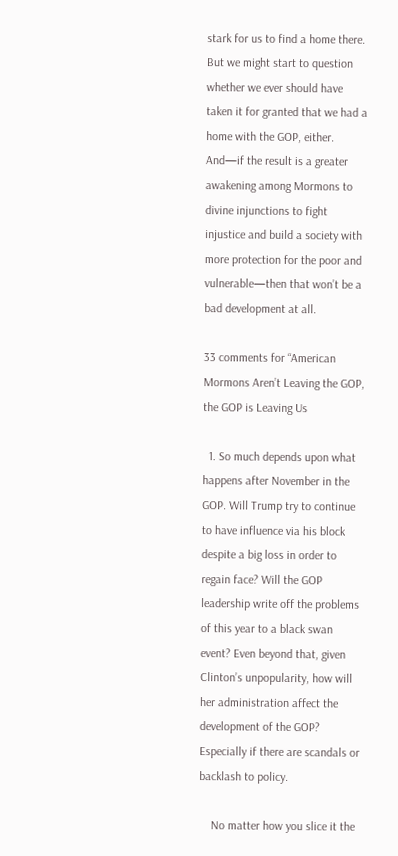stark for us to find a home there. But we might start to question whether we ever should have taken it for granted that we had a home with the GOP, either. And—if the result is a greater awakening among Mormons to divine injunctions to fight injustice and build a society with more protection for the poor and vulnerable—then that won’t be a bad development at all.

33 comments for “American Mormons Aren’t Leaving the GOP, the GOP is Leaving Us

  1. So much depends upon what happens after November in the GOP. Will Trump try to continue to have influence via his block despite a big loss in order to regain face? Will the GOP leadership write off the problems of this year to a black swan event? Even beyond that, given Clinton’s unpopularity, how will her administration affect the development of the GOP? Especially if there are scandals or backlash to policy.

    No matter how you slice it the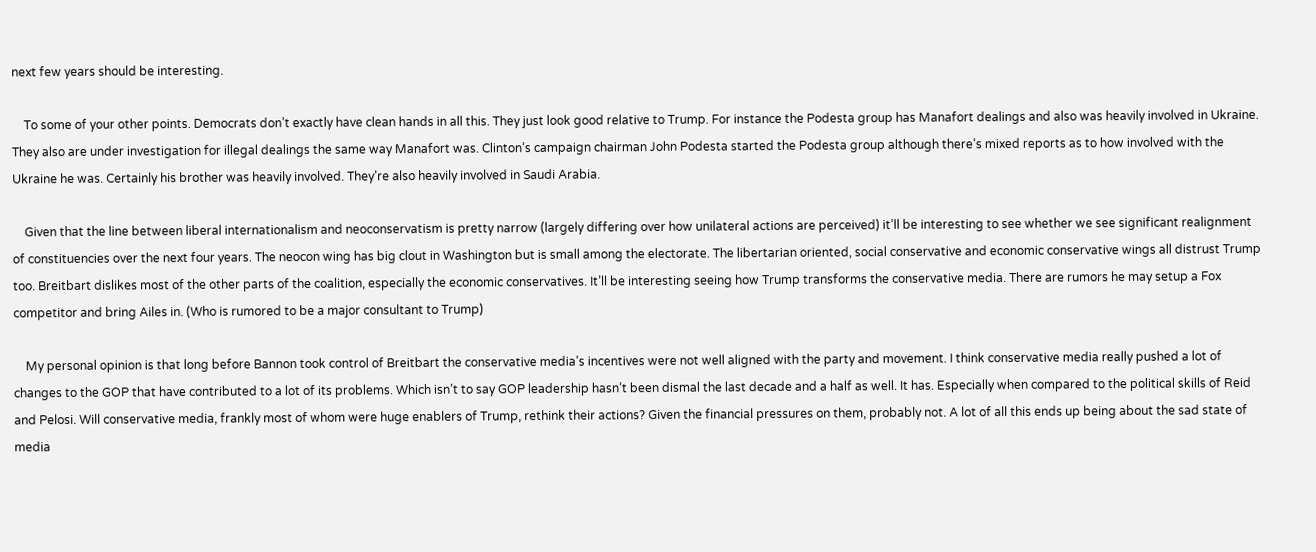next few years should be interesting.

    To some of your other points. Democrats don’t exactly have clean hands in all this. They just look good relative to Trump. For instance the Podesta group has Manafort dealings and also was heavily involved in Ukraine. They also are under investigation for illegal dealings the same way Manafort was. Clinton’s campaign chairman John Podesta started the Podesta group although there’s mixed reports as to how involved with the Ukraine he was. Certainly his brother was heavily involved. They’re also heavily involved in Saudi Arabia.

    Given that the line between liberal internationalism and neoconservatism is pretty narrow (largely differing over how unilateral actions are perceived) it’ll be interesting to see whether we see significant realignment of constituencies over the next four years. The neocon wing has big clout in Washington but is small among the electorate. The libertarian oriented, social conservative and economic conservative wings all distrust Trump too. Breitbart dislikes most of the other parts of the coalition, especially the economic conservatives. It’ll be interesting seeing how Trump transforms the conservative media. There are rumors he may setup a Fox competitor and bring Ailes in. (Who is rumored to be a major consultant to Trump)

    My personal opinion is that long before Bannon took control of Breitbart the conservative media’s incentives were not well aligned with the party and movement. I think conservative media really pushed a lot of changes to the GOP that have contributed to a lot of its problems. Which isn’t to say GOP leadership hasn’t been dismal the last decade and a half as well. It has. Especially when compared to the political skills of Reid and Pelosi. Will conservative media, frankly most of whom were huge enablers of Trump, rethink their actions? Given the financial pressures on them, probably not. A lot of all this ends up being about the sad state of media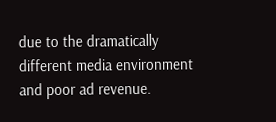due to the dramatically different media environment and poor ad revenue.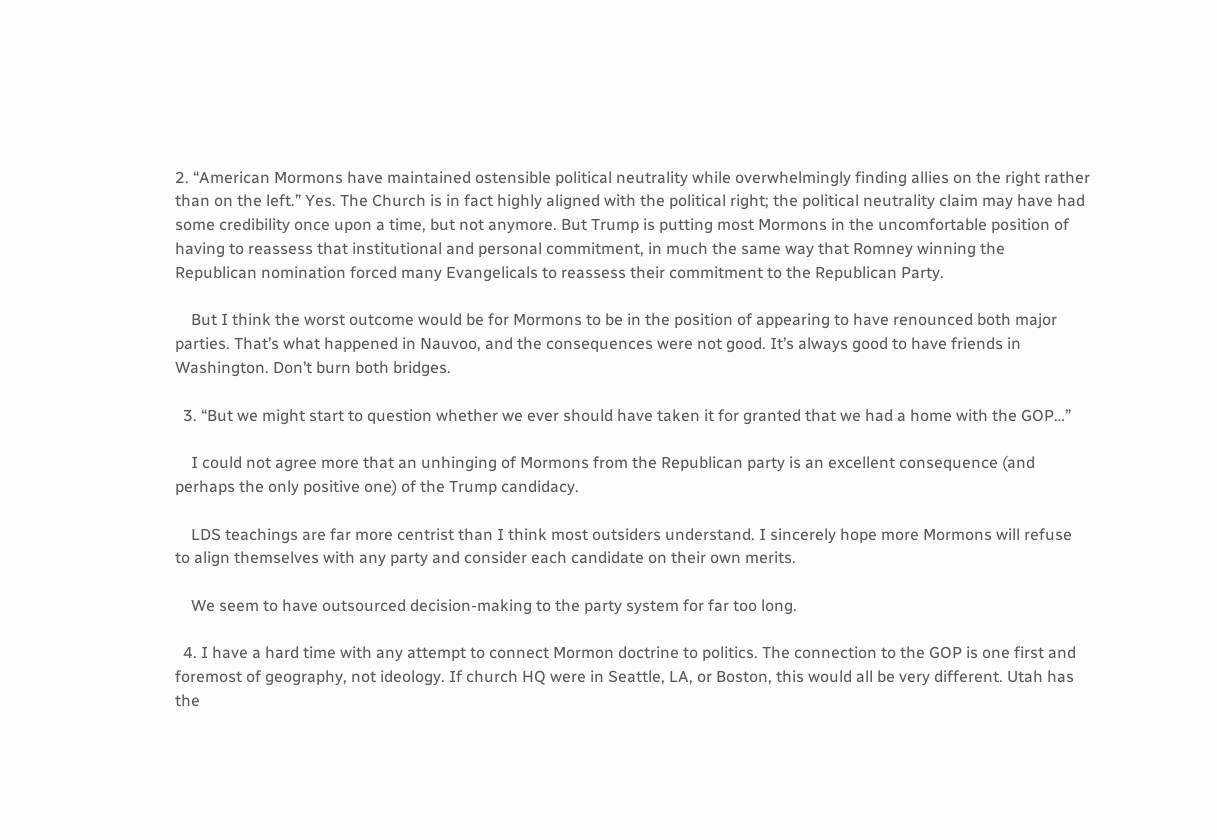2. “American Mormons have maintained ostensible political neutrality while overwhelmingly finding allies on the right rather than on the left.” Yes. The Church is in fact highly aligned with the political right; the political neutrality claim may have had some credibility once upon a time, but not anymore. But Trump is putting most Mormons in the uncomfortable position of having to reassess that institutional and personal commitment, in much the same way that Romney winning the Republican nomination forced many Evangelicals to reassess their commitment to the Republican Party.

    But I think the worst outcome would be for Mormons to be in the position of appearing to have renounced both major parties. That’s what happened in Nauvoo, and the consequences were not good. It’s always good to have friends in Washington. Don’t burn both bridges.

  3. “But we might start to question whether we ever should have taken it for granted that we had a home with the GOP…”

    I could not agree more that an unhinging of Mormons from the Republican party is an excellent consequence (and perhaps the only positive one) of the Trump candidacy.

    LDS teachings are far more centrist than I think most outsiders understand. I sincerely hope more Mormons will refuse to align themselves with any party and consider each candidate on their own merits.

    We seem to have outsourced decision-making to the party system for far too long.

  4. I have a hard time with any attempt to connect Mormon doctrine to politics. The connection to the GOP is one first and foremost of geography, not ideology. If church HQ were in Seattle, LA, or Boston, this would all be very different. Utah has the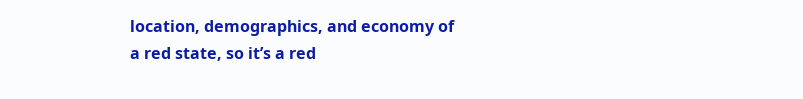location, demographics, and economy of a red state, so it’s a red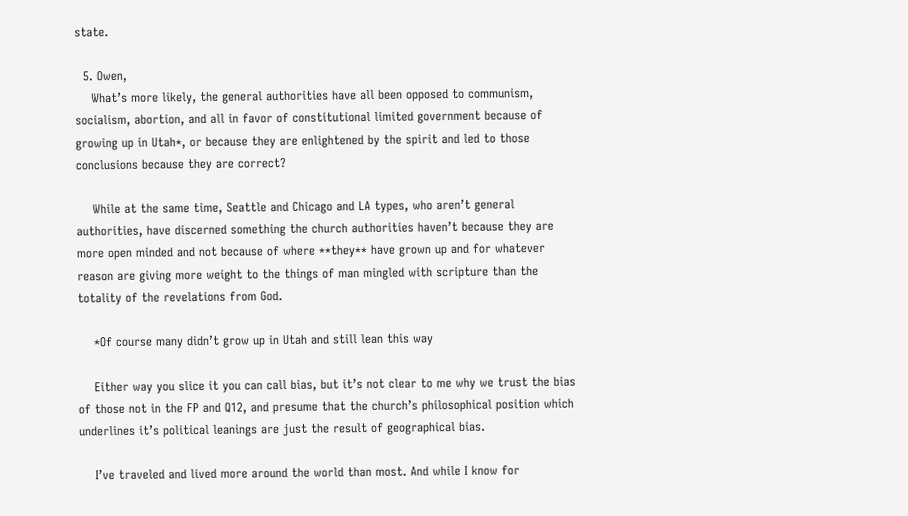state.

  5. Owen,
    What’s more likely, the general authorities have all been opposed to communism, socialism, abortion, and all in favor of constitutional limited government because of growing up in Utah*, or because they are enlightened by the spirit and led to those conclusions because they are correct?

    While at the same time, Seattle and Chicago and LA types, who aren’t general authorities, have discerned something the church authorities haven’t because they are more open minded and not because of where **they** have grown up and for whatever reason are giving more weight to the things of man mingled with scripture than the totality of the revelations from God.

    *Of course many didn’t grow up in Utah and still lean this way

    Either way you slice it you can call bias, but it’s not clear to me why we trust the bias of those not in the FP and Q12, and presume that the church’s philosophical position which underlines it’s political leanings are just the result of geographical bias.

    I’ve traveled and lived more around the world than most. And while I know for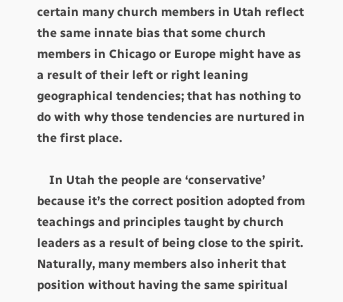certain many church members in Utah reflect the same innate bias that some church members in Chicago or Europe might have as a result of their left or right leaning geographical tendencies; that has nothing to do with why those tendencies are nurtured in the first place.

    In Utah the people are ‘conservative’ because it’s the correct position adopted from teachings and principles taught by church leaders as a result of being close to the spirit. Naturally, many members also inherit that position without having the same spiritual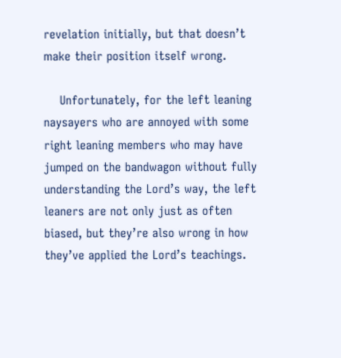revelation initially, but that doesn’t make their position itself wrong.

    Unfortunately, for the left leaning naysayers who are annoyed with some right leaning members who may have jumped on the bandwagon without fully understanding the Lord’s way, the left leaners are not only just as often biased, but they’re also wrong in how they’ve applied the Lord’s teachings.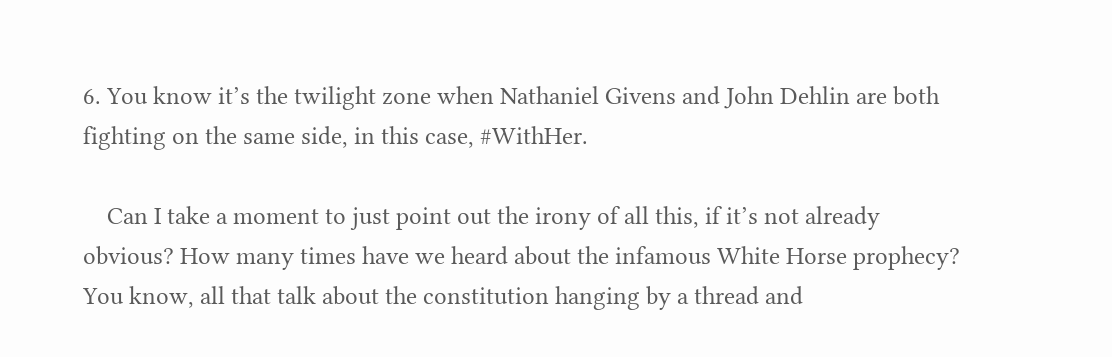6. You know it’s the twilight zone when Nathaniel Givens and John Dehlin are both fighting on the same side, in this case, #WithHer.

    Can I take a moment to just point out the irony of all this, if it’s not already obvious? How many times have we heard about the infamous White Horse prophecy? You know, all that talk about the constitution hanging by a thread and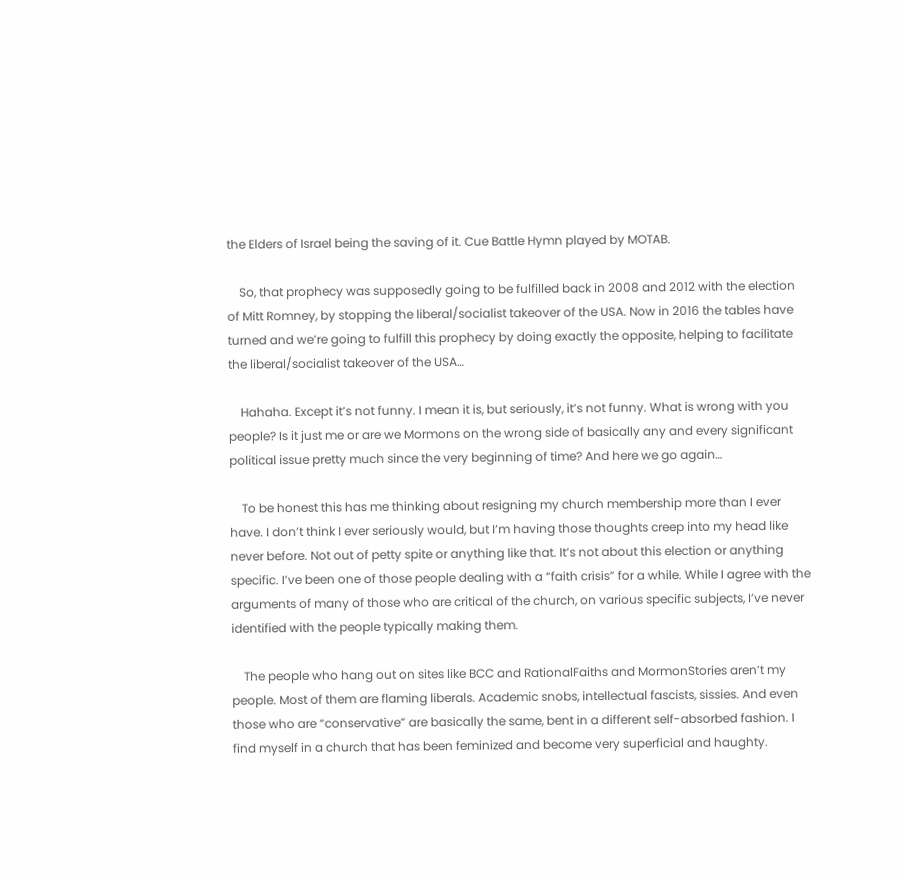the Elders of Israel being the saving of it. Cue Battle Hymn played by MOTAB.

    So, that prophecy was supposedly going to be fulfilled back in 2008 and 2012 with the election of Mitt Romney, by stopping the liberal/socialist takeover of the USA. Now in 2016 the tables have turned and we’re going to fulfill this prophecy by doing exactly the opposite, helping to facilitate the liberal/socialist takeover of the USA…

    Hahaha. Except it’s not funny. I mean it is, but seriously, it’s not funny. What is wrong with you people? Is it just me or are we Mormons on the wrong side of basically any and every significant political issue pretty much since the very beginning of time? And here we go again…

    To be honest this has me thinking about resigning my church membership more than I ever have. I don’t think I ever seriously would, but I’m having those thoughts creep into my head like never before. Not out of petty spite or anything like that. It’s not about this election or anything specific. I’ve been one of those people dealing with a “faith crisis” for a while. While I agree with the arguments of many of those who are critical of the church, on various specific subjects, I’ve never identified with the people typically making them.

    The people who hang out on sites like BCC and RationalFaiths and MormonStories aren’t my people. Most of them are flaming liberals. Academic snobs, intellectual fascists, sissies. And even those who are “conservative” are basically the same, bent in a different self-absorbed fashion. I find myself in a church that has been feminized and become very superficial and haughty.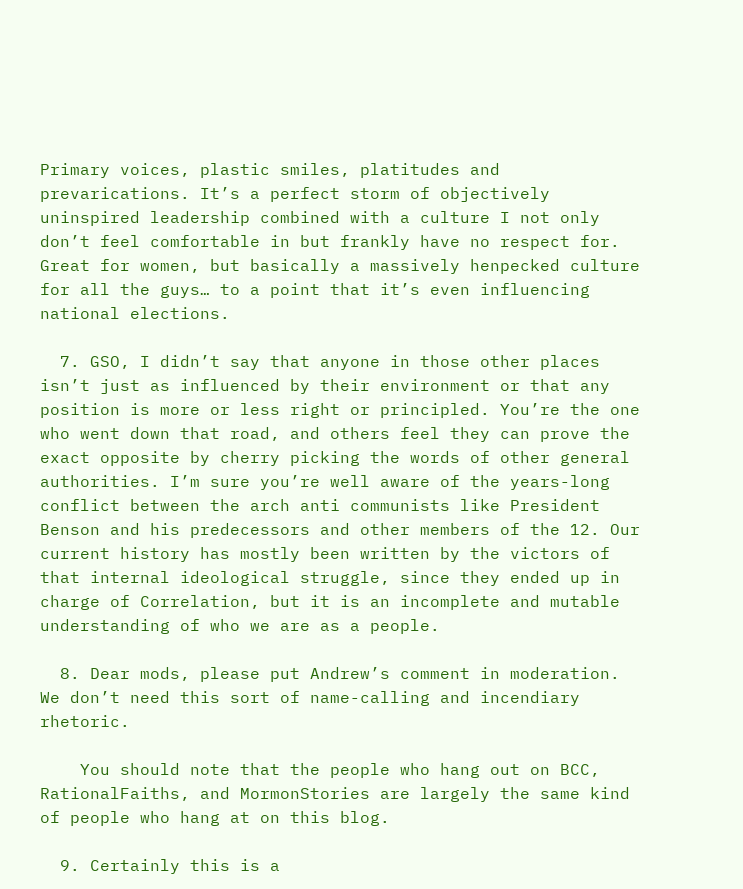Primary voices, plastic smiles, platitudes and prevarications. It’s a perfect storm of objectively uninspired leadership combined with a culture I not only don’t feel comfortable in but frankly have no respect for. Great for women, but basically a massively henpecked culture for all the guys… to a point that it’s even influencing national elections.

  7. GSO, I didn’t say that anyone in those other places isn’t just as influenced by their environment or that any position is more or less right or principled. You’re the one who went down that road, and others feel they can prove the exact opposite by cherry picking the words of other general authorities. I’m sure you’re well aware of the years-long conflict between the arch anti communists like President Benson and his predecessors and other members of the 12. Our current history has mostly been written by the victors of that internal ideological struggle, since they ended up in charge of Correlation, but it is an incomplete and mutable understanding of who we are as a people.

  8. Dear mods, please put Andrew’s comment in moderation. We don’t need this sort of name-calling and incendiary rhetoric.

    You should note that the people who hang out on BCC, RationalFaiths, and MormonStories are largely the same kind of people who hang at on this blog.

  9. Certainly this is a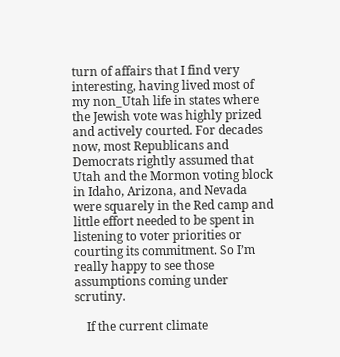turn of affairs that I find very interesting, having lived most of my non_Utah life in states where the Jewish vote was highly prized and actively courted. For decades now, most Republicans and Democrats rightly assumed that Utah and the Mormon voting block in Idaho, Arizona, and Nevada were squarely in the Red camp and little effort needed to be spent in listening to voter priorities or courting its commitment. So I’m really happy to see those assumptions coming under scrutiny.

    If the current climate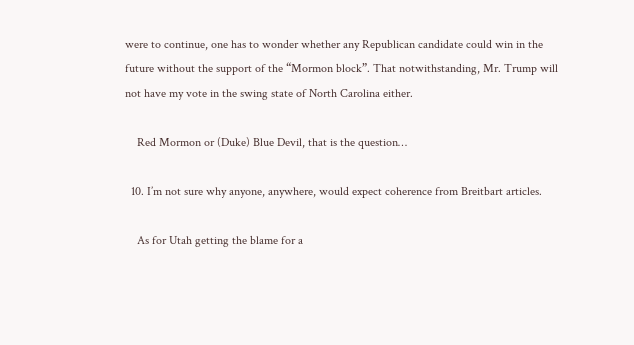were to continue, one has to wonder whether any Republican candidate could win in the future without the support of the “Mormon block”. That notwithstanding, Mr. Trump will not have my vote in the swing state of North Carolina either.

    Red Mormon or (Duke) Blue Devil, that is the question…

  10. I’m not sure why anyone, anywhere, would expect coherence from Breitbart articles.

    As for Utah getting the blame for a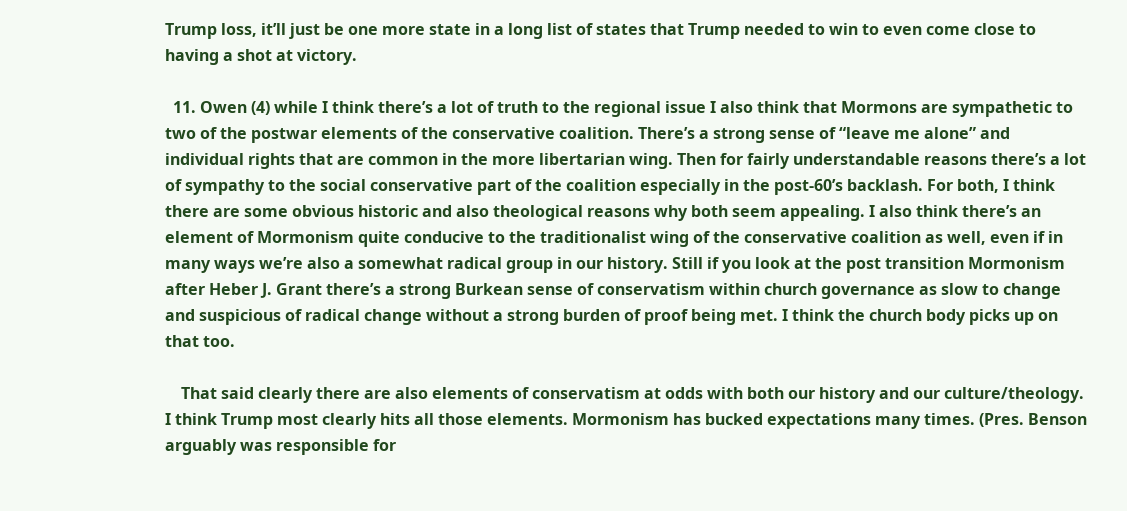Trump loss, it’ll just be one more state in a long list of states that Trump needed to win to even come close to having a shot at victory.

  11. Owen (4) while I think there’s a lot of truth to the regional issue I also think that Mormons are sympathetic to two of the postwar elements of the conservative coalition. There’s a strong sense of “leave me alone” and individual rights that are common in the more libertarian wing. Then for fairly understandable reasons there’s a lot of sympathy to the social conservative part of the coalition especially in the post-60’s backlash. For both, I think there are some obvious historic and also theological reasons why both seem appealing. I also think there’s an element of Mormonism quite conducive to the traditionalist wing of the conservative coalition as well, even if in many ways we’re also a somewhat radical group in our history. Still if you look at the post transition Mormonism after Heber J. Grant there’s a strong Burkean sense of conservatism within church governance as slow to change and suspicious of radical change without a strong burden of proof being met. I think the church body picks up on that too.

    That said clearly there are also elements of conservatism at odds with both our history and our culture/theology. I think Trump most clearly hits all those elements. Mormonism has bucked expectations many times. (Pres. Benson arguably was responsible for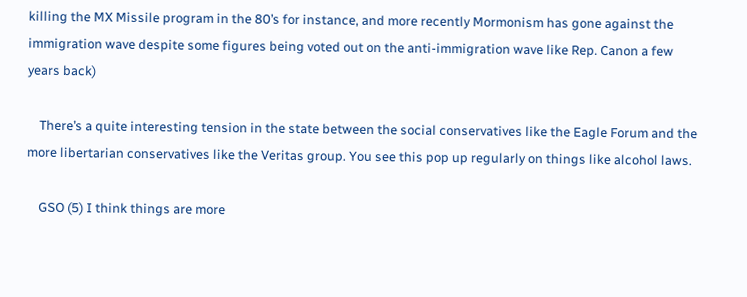killing the MX Missile program in the 80’s for instance, and more recently Mormonism has gone against the immigration wave despite some figures being voted out on the anti-immigration wave like Rep. Canon a few years back)

    There’s a quite interesting tension in the state between the social conservatives like the Eagle Forum and the more libertarian conservatives like the Veritas group. You see this pop up regularly on things like alcohol laws.

    GSO (5) I think things are more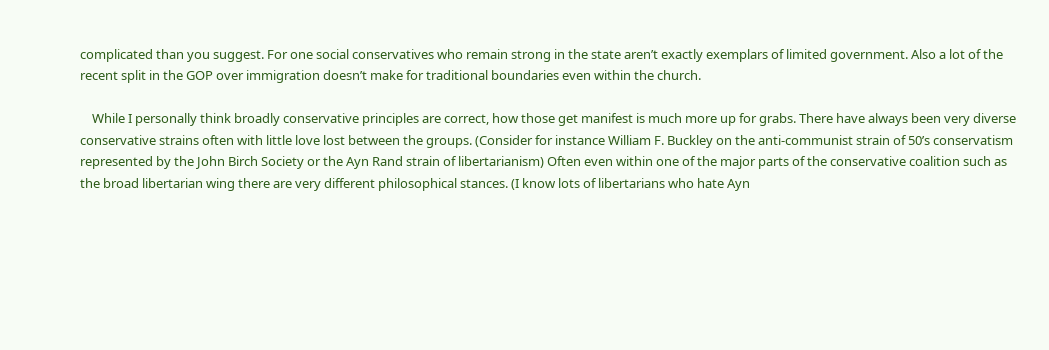complicated than you suggest. For one social conservatives who remain strong in the state aren’t exactly exemplars of limited government. Also a lot of the recent split in the GOP over immigration doesn’t make for traditional boundaries even within the church.

    While I personally think broadly conservative principles are correct, how those get manifest is much more up for grabs. There have always been very diverse conservative strains often with little love lost between the groups. (Consider for instance William F. Buckley on the anti-communist strain of 50’s conservatism represented by the John Birch Society or the Ayn Rand strain of libertarianism) Often even within one of the major parts of the conservative coalition such as the broad libertarian wing there are very different philosophical stances. (I know lots of libertarians who hate Ayn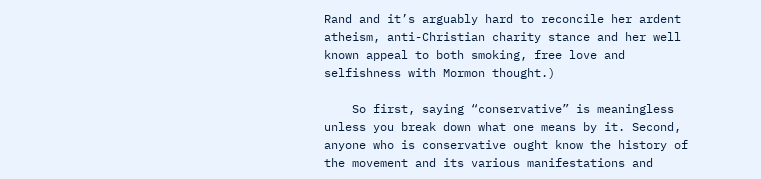Rand and it’s arguably hard to reconcile her ardent atheism, anti-Christian charity stance and her well known appeal to both smoking, free love and selfishness with Mormon thought.)

    So first, saying “conservative” is meaningless unless you break down what one means by it. Second, anyone who is conservative ought know the history of the movement and its various manifestations and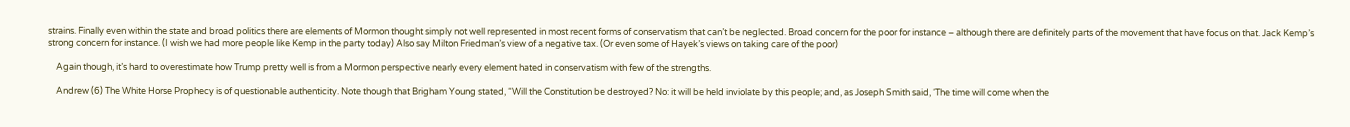strains. Finally even within the state and broad politics there are elements of Mormon thought simply not well represented in most recent forms of conservatism that can’t be neglected. Broad concern for the poor for instance – although there are definitely parts of the movement that have focus on that. Jack Kemp’s strong concern for instance. (I wish we had more people like Kemp in the party today) Also say Milton Friedman’s view of a negative tax. (Or even some of Hayek’s views on taking care of the poor)

    Again though, it’s hard to overestimate how Trump pretty well is from a Mormon perspective nearly every element hated in conservatism with few of the strengths.

    Andrew (6) The White Horse Prophecy is of questionable authenticity. Note though that Brigham Young stated, “Will the Constitution be destroyed? No: it will be held inviolate by this people; and, as Joseph Smith said, ‘The time will come when the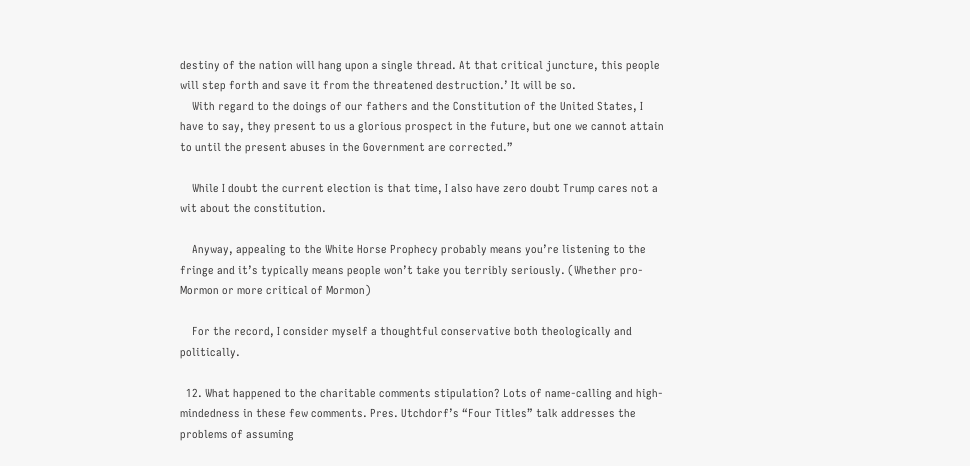destiny of the nation will hang upon a single thread. At that critical juncture, this people will step forth and save it from the threatened destruction.’ It will be so.
    With regard to the doings of our fathers and the Constitution of the United States, I have to say, they present to us a glorious prospect in the future, but one we cannot attain to until the present abuses in the Government are corrected.”

    While I doubt the current election is that time, I also have zero doubt Trump cares not a wit about the constitution.

    Anyway, appealing to the White Horse Prophecy probably means you’re listening to the fringe and it’s typically means people won’t take you terribly seriously. (Whether pro-Mormon or more critical of Mormon)

    For the record, I consider myself a thoughtful conservative both theologically and politically.

  12. What happened to the charitable comments stipulation? Lots of name-calling and high-mindedness in these few comments. Pres. Utchdorf’s “Four Titles” talk addresses the problems of assuming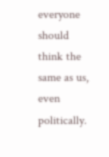everyone should think the same as us, even politically.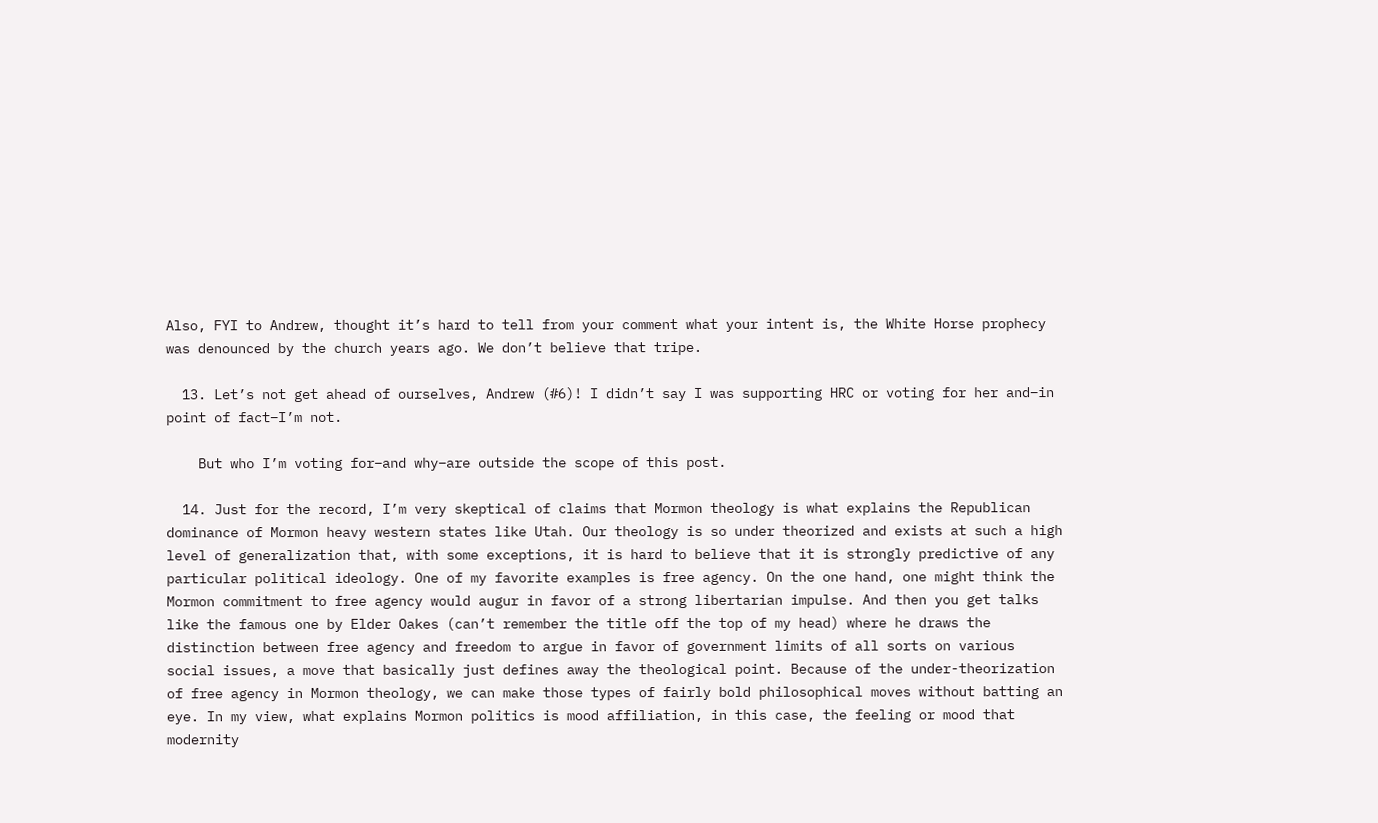Also, FYI to Andrew, thought it’s hard to tell from your comment what your intent is, the White Horse prophecy was denounced by the church years ago. We don’t believe that tripe.

  13. Let’s not get ahead of ourselves, Andrew (#6)! I didn’t say I was supporting HRC or voting for her and–in point of fact–I’m not.

    But who I’m voting for–and why–are outside the scope of this post.

  14. Just for the record, I’m very skeptical of claims that Mormon theology is what explains the Republican dominance of Mormon heavy western states like Utah. Our theology is so under theorized and exists at such a high level of generalization that, with some exceptions, it is hard to believe that it is strongly predictive of any particular political ideology. One of my favorite examples is free agency. On the one hand, one might think the Mormon commitment to free agency would augur in favor of a strong libertarian impulse. And then you get talks like the famous one by Elder Oakes (can’t remember the title off the top of my head) where he draws the distinction between free agency and freedom to argue in favor of government limits of all sorts on various social issues, a move that basically just defines away the theological point. Because of the under-theorization of free agency in Mormon theology, we can make those types of fairly bold philosophical moves without batting an eye. In my view, what explains Mormon politics is mood affiliation, in this case, the feeling or mood that modernity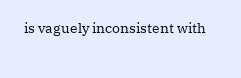is vaguely inconsistent with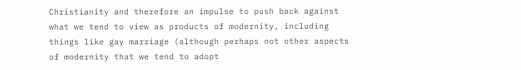Christianity and therefore an impulse to push back against what we tend to view as products of modernity, including things like gay marriage (although perhaps not other aspects of modernity that we tend to adopt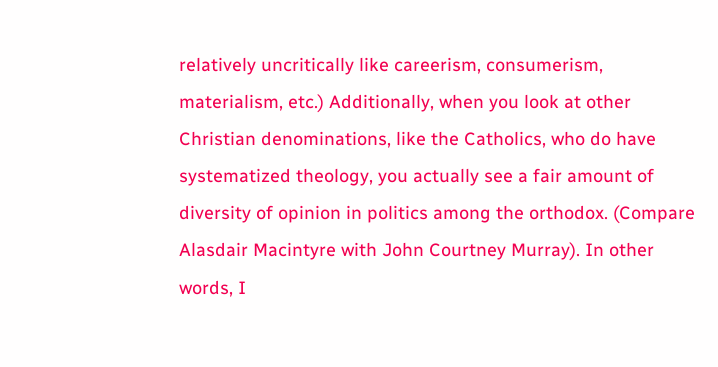relatively uncritically like careerism, consumerism, materialism, etc.) Additionally, when you look at other Christian denominations, like the Catholics, who do have systematized theology, you actually see a fair amount of diversity of opinion in politics among the orthodox. (Compare Alasdair Macintyre with John Courtney Murray). In other words, I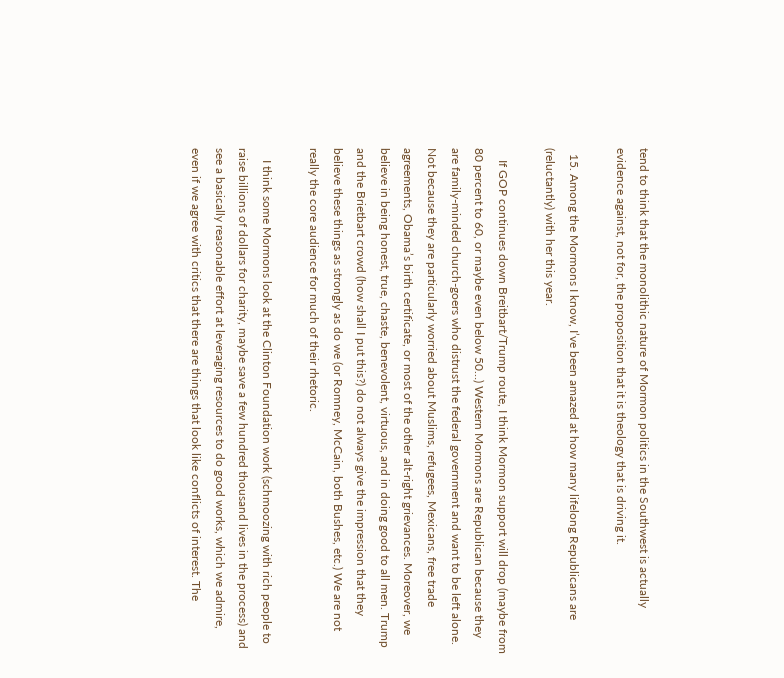tend to think that the monolithic nature of Mormon politics in the Southwest is actually evidence against, not for, the proposition that it is theology that is driving it.

  15. Among the Mormons I know, I’ve been amazed at how many lifelong Republicans are (reluctantly) with her this year.

    If GOP continues down Breitbart/Trump route, I think Mormon support will drop (maybe from 80 percent to 60, or maybe even below 50…) Western Mormons are Republican because they are family-minded church-goers who distrust the federal government and want to be left alone. Not because they are particularly worried about Muslims, refugees, Mexicans, free trade agreements, Obama’s birth certificate, or most of the other alt-right grievances. Moreover, we believe in being honest, true, chaste, benevolent, virtuous, and in doing good to all men. Trump and the Brietbart crowd (how shall I put this?) do not always give the impression that they believe these things as strongly as do we (or Romney, McCain, both Bushes, etc.) We are not really the core audience for much of their rhetoric.

    I think some Mormons look at the Clinton Foundation work (schmoozing with rich people to raise billions of dollars for charity, maybe save a few hundred thousand lives in the process) and see a basically reasonable effort at leveraging resources to do good works, which we admire, even if we agree with critics that there are things that look like conflicts of interest. The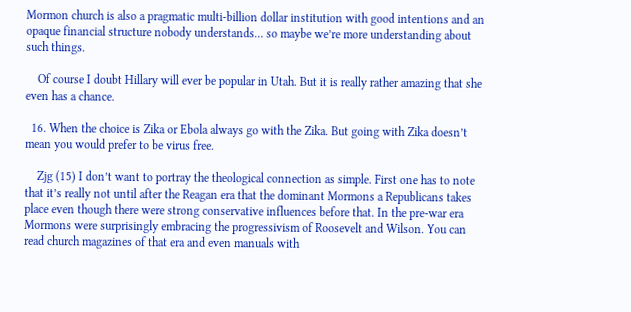Mormon church is also a pragmatic multi-billion dollar institution with good intentions and an opaque financial structure nobody understands… so maybe we’re more understanding about such things.

    Of course I doubt Hillary will ever be popular in Utah. But it is really rather amazing that she even has a chance.

  16. When the choice is Zika or Ebola always go with the Zika. But going with Zika doesn’t mean you would prefer to be virus free.

    Zjg (15) I don’t want to portray the theological connection as simple. First one has to note that it’s really not until after the Reagan era that the dominant Mormons a Republicans takes place even though there were strong conservative influences before that. In the pre-war era Mormons were surprisingly embracing the progressivism of Roosevelt and Wilson. You can read church magazines of that era and even manuals with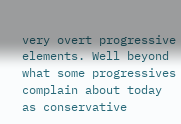very overt progressive elements. Well beyond what some progressives complain about today as conservative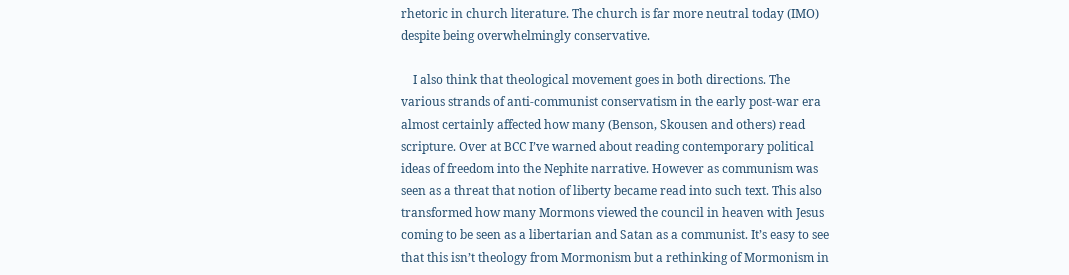rhetoric in church literature. The church is far more neutral today (IMO) despite being overwhelmingly conservative.

    I also think that theological movement goes in both directions. The various strands of anti-communist conservatism in the early post-war era almost certainly affected how many (Benson, Skousen and others) read scripture. Over at BCC I’ve warned about reading contemporary political ideas of freedom into the Nephite narrative. However as communism was seen as a threat that notion of liberty became read into such text. This also transformed how many Mormons viewed the council in heaven with Jesus coming to be seen as a libertarian and Satan as a communist. It’s easy to see that this isn’t theology from Mormonism but a rethinking of Mormonism in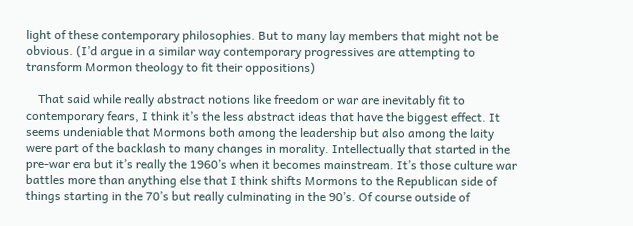light of these contemporary philosophies. But to many lay members that might not be obvious. (I’d argue in a similar way contemporary progressives are attempting to transform Mormon theology to fit their oppositions)

    That said while really abstract notions like freedom or war are inevitably fit to contemporary fears, I think it’s the less abstract ideas that have the biggest effect. It seems undeniable that Mormons both among the leadership but also among the laity were part of the backlash to many changes in morality. Intellectually that started in the pre-war era but it’s really the 1960’s when it becomes mainstream. It’s those culture war battles more than anything else that I think shifts Mormons to the Republican side of things starting in the 70’s but really culminating in the 90’s. Of course outside of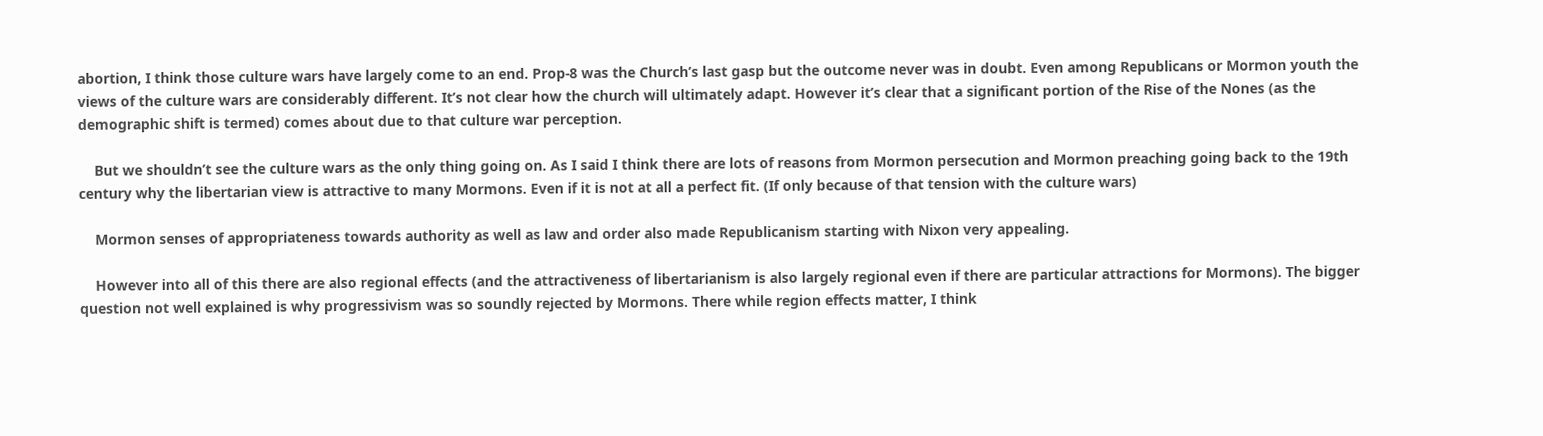abortion, I think those culture wars have largely come to an end. Prop-8 was the Church’s last gasp but the outcome never was in doubt. Even among Republicans or Mormon youth the views of the culture wars are considerably different. It’s not clear how the church will ultimately adapt. However it’s clear that a significant portion of the Rise of the Nones (as the demographic shift is termed) comes about due to that culture war perception.

    But we shouldn’t see the culture wars as the only thing going on. As I said I think there are lots of reasons from Mormon persecution and Mormon preaching going back to the 19th century why the libertarian view is attractive to many Mormons. Even if it is not at all a perfect fit. (If only because of that tension with the culture wars)

    Mormon senses of appropriateness towards authority as well as law and order also made Republicanism starting with Nixon very appealing.

    However into all of this there are also regional effects (and the attractiveness of libertarianism is also largely regional even if there are particular attractions for Mormons). The bigger question not well explained is why progressivism was so soundly rejected by Mormons. There while region effects matter, I think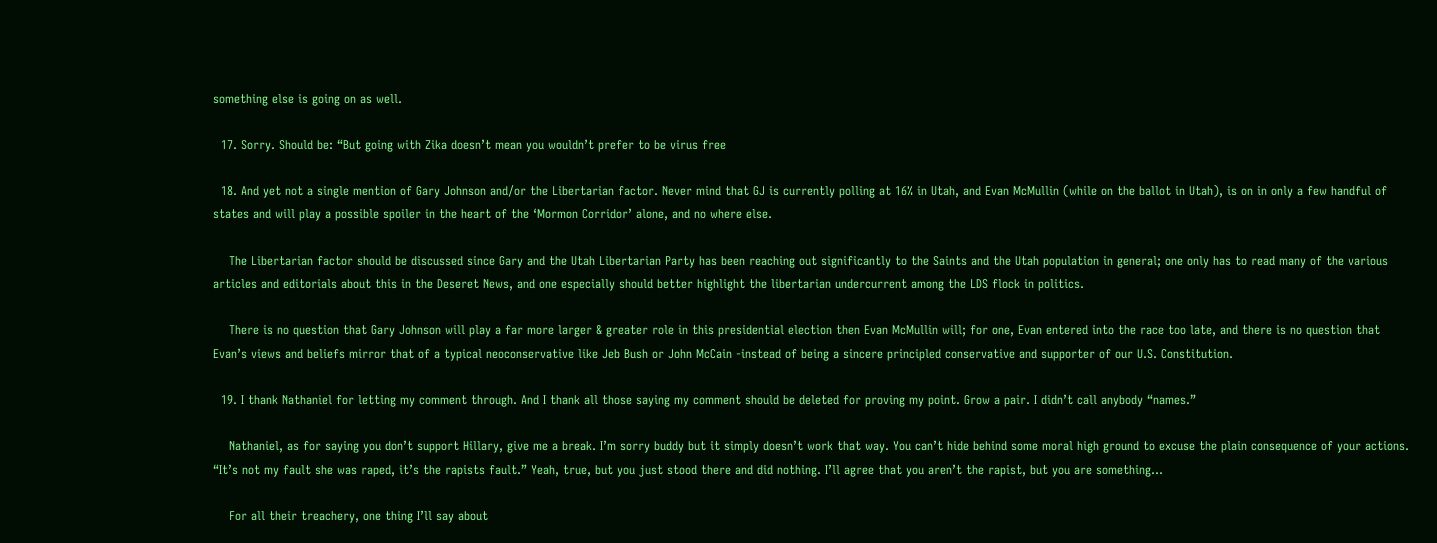something else is going on as well.

  17. Sorry. Should be: “But going with Zika doesn’t mean you wouldn’t prefer to be virus free

  18. And yet not a single mention of Gary Johnson and/or the Libertarian factor. Never mind that GJ is currently polling at 16% in Utah, and Evan McMullin (while on the ballot in Utah), is on in only a few handful of states and will play a possible spoiler in the heart of the ‘Mormon Corridor’ alone, and no where else.

    The Libertarian factor should be discussed since Gary and the Utah Libertarian Party has been reaching out significantly to the Saints and the Utah population in general; one only has to read many of the various articles and editorials about this in the Deseret News, and one especially should better highlight the libertarian undercurrent among the LDS flock in politics.

    There is no question that Gary Johnson will play a far more larger & greater role in this presidential election then Evan McMullin will; for one, Evan entered into the race too late, and there is no question that Evan’s views and beliefs mirror that of a typical neoconservative like Jeb Bush or John McCain -instead of being a sincere principled conservative and supporter of our U.S. Constitution.

  19. I thank Nathaniel for letting my comment through. And I thank all those saying my comment should be deleted for proving my point. Grow a pair. I didn’t call anybody “names.”

    Nathaniel, as for saying you don’t support Hillary, give me a break. I’m sorry buddy but it simply doesn’t work that way. You can’t hide behind some moral high ground to excuse the plain consequence of your actions. “It’s not my fault she was raped, it’s the rapists fault.” Yeah, true, but you just stood there and did nothing. I’ll agree that you aren’t the rapist, but you are something…

    For all their treachery, one thing I’ll say about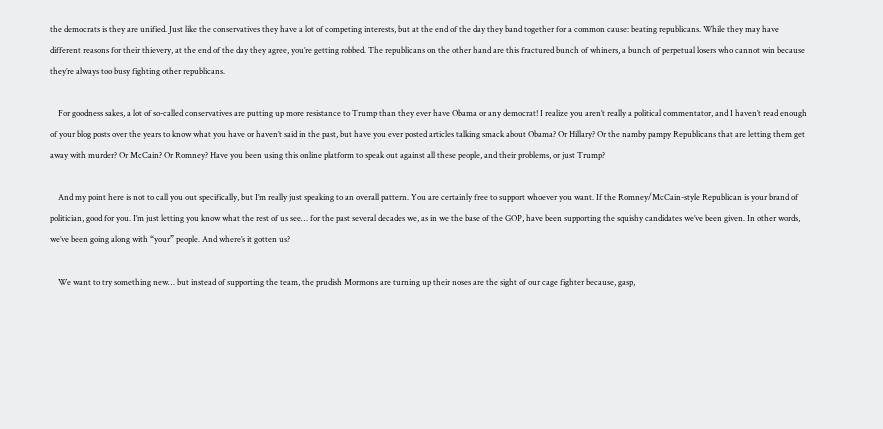the democrats is they are unified. Just like the conservatives they have a lot of competing interests, but at the end of the day they band together for a common cause: beating republicans. While they may have different reasons for their thievery, at the end of the day they agree, you’re getting robbed. The republicans on the other hand are this fractured bunch of whiners, a bunch of perpetual losers who cannot win because they’re always too busy fighting other republicans.

    For goodness sakes, a lot of so-called conservatives are putting up more resistance to Trump than they ever have Obama or any democrat! I realize you aren’t really a political commentator, and I haven’t read enough of your blog posts over the years to know what you have or haven’t said in the past, but have you ever posted articles talking smack about Obama? Or Hillary? Or the namby pampy Republicans that are letting them get away with murder? Or McCain? Or Romney? Have you been using this online platform to speak out against all these people, and their problems, or just Trump?

    And my point here is not to call you out specifically, but I’m really just speaking to an overall pattern. You are certainly free to support whoever you want. If the Romney/McCain-style Republican is your brand of politician, good for you. I’m just letting you know what the rest of us see… for the past several decades we, as in we the base of the GOP, have been supporting the squishy candidates we’ve been given. In other words, we’ve been going along with “your” people. And where’s it gotten us?

    We want to try something new… but instead of supporting the team, the prudish Mormons are turning up their noses are the sight of our cage fighter because, gasp,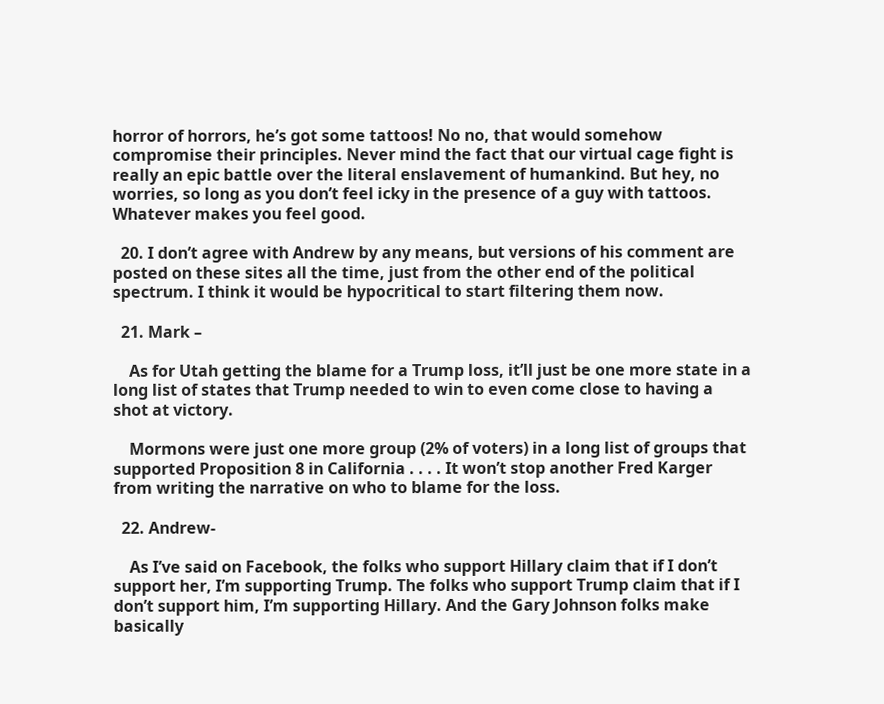horror of horrors, he’s got some tattoos! No no, that would somehow compromise their principles. Never mind the fact that our virtual cage fight is really an epic battle over the literal enslavement of humankind. But hey, no worries, so long as you don’t feel icky in the presence of a guy with tattoos. Whatever makes you feel good.

  20. I don’t agree with Andrew by any means, but versions of his comment are posted on these sites all the time, just from the other end of the political spectrum. I think it would be hypocritical to start filtering them now.

  21. Mark –

    As for Utah getting the blame for a Trump loss, it’ll just be one more state in a long list of states that Trump needed to win to even come close to having a shot at victory.

    Mormons were just one more group (2% of voters) in a long list of groups that supported Proposition 8 in California . . . . It won’t stop another Fred Karger from writing the narrative on who to blame for the loss.

  22. Andrew-

    As I’ve said on Facebook, the folks who support Hillary claim that if I don’t support her, I’m supporting Trump. The folks who support Trump claim that if I don’t support him, I’m supporting Hillary. And the Gary Johnson folks make basically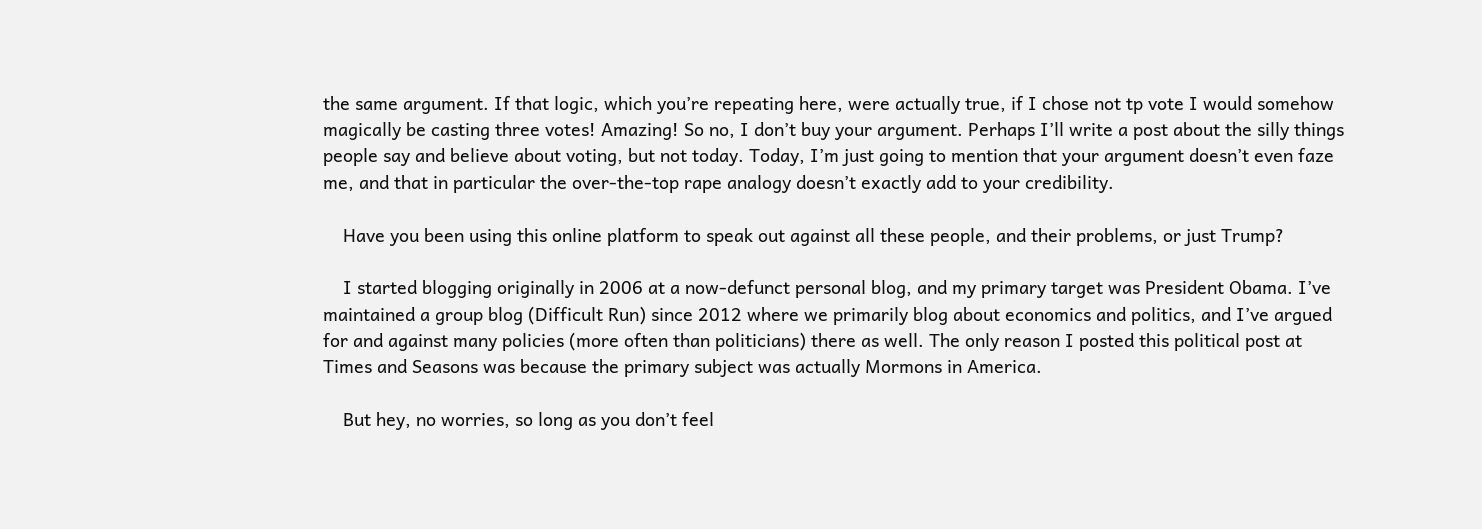the same argument. If that logic, which you’re repeating here, were actually true, if I chose not tp vote I would somehow magically be casting three votes! Amazing! So no, I don’t buy your argument. Perhaps I’ll write a post about the silly things people say and believe about voting, but not today. Today, I’m just going to mention that your argument doesn’t even faze me, and that in particular the over-the-top rape analogy doesn’t exactly add to your credibility.

    Have you been using this online platform to speak out against all these people, and their problems, or just Trump?

    I started blogging originally in 2006 at a now-defunct personal blog, and my primary target was President Obama. I’ve maintained a group blog (Difficult Run) since 2012 where we primarily blog about economics and politics, and I’ve argued for and against many policies (more often than politicians) there as well. The only reason I posted this political post at Times and Seasons was because the primary subject was actually Mormons in America.

    But hey, no worries, so long as you don’t feel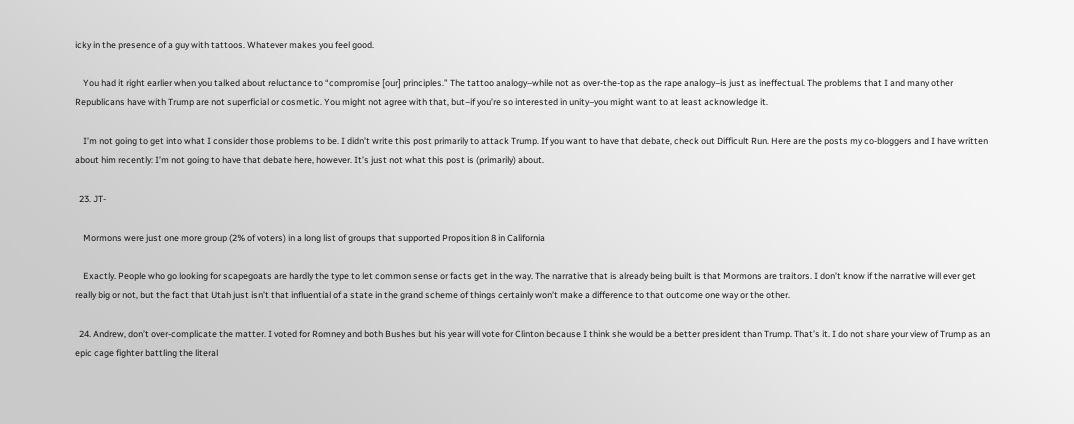icky in the presence of a guy with tattoos. Whatever makes you feel good.

    You had it right earlier when you talked about reluctance to “compromise [our] principles.” The tattoo analogy–while not as over-the-top as the rape analogy–is just as ineffectual. The problems that I and many other Republicans have with Trump are not superficial or cosmetic. You might not agree with that, but–if you’re so interested in unity–you might want to at least acknowledge it.

    I’m not going to get into what I consider those problems to be. I didn’t write this post primarily to attack Trump. If you want to have that debate, check out Difficult Run. Here are the posts my co-bloggers and I have written about him recently: I’m not going to have that debate here, however. It’s just not what this post is (primarily) about.

  23. JT-

    Mormons were just one more group (2% of voters) in a long list of groups that supported Proposition 8 in California

    Exactly. People who go looking for scapegoats are hardly the type to let common sense or facts get in the way. The narrative that is already being built is that Mormons are traitors. I don’t know if the narrative will ever get really big or not, but the fact that Utah just isn’t that influential of a state in the grand scheme of things certainly won’t make a difference to that outcome one way or the other.

  24. Andrew, don’t over-complicate the matter. I voted for Romney and both Bushes but his year will vote for Clinton because I think she would be a better president than Trump. That’s it. I do not share your view of Trump as an epic cage fighter battling the literal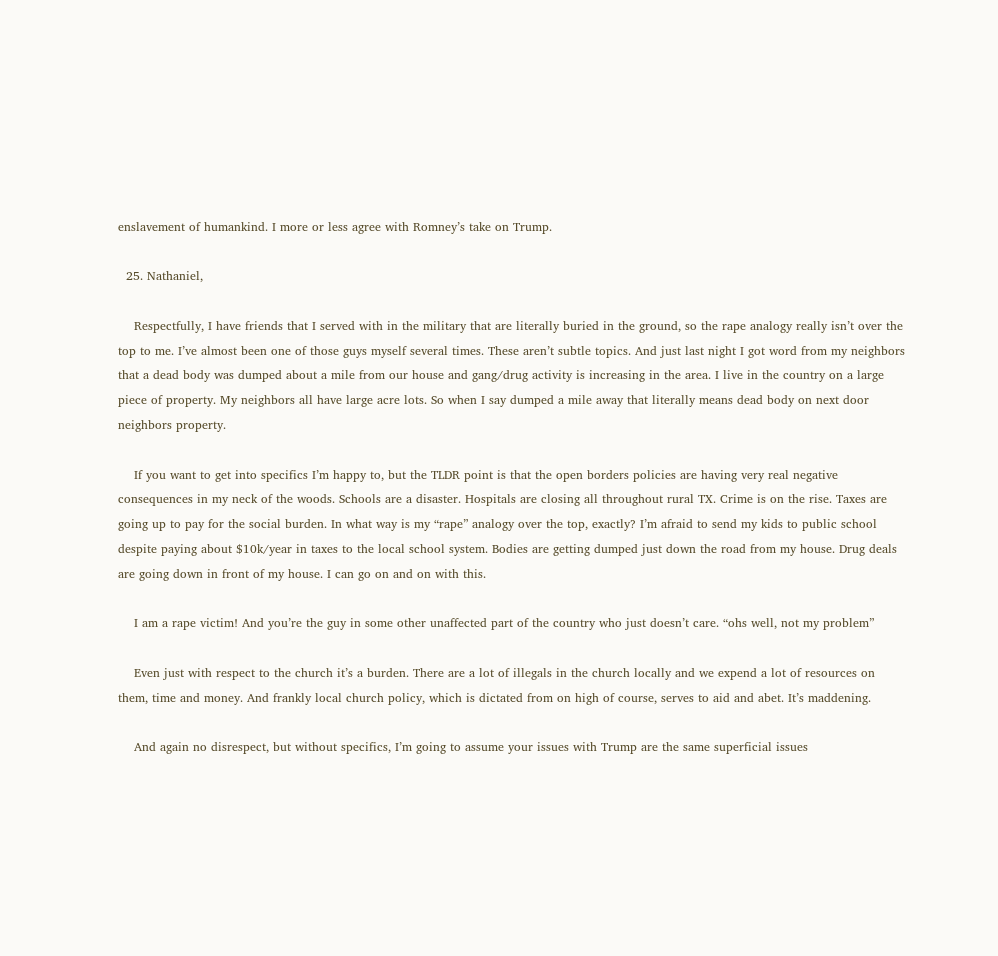enslavement of humankind. I more or less agree with Romney’s take on Trump.

  25. Nathaniel,

    Respectfully, I have friends that I served with in the military that are literally buried in the ground, so the rape analogy really isn’t over the top to me. I’ve almost been one of those guys myself several times. These aren’t subtle topics. And just last night I got word from my neighbors that a dead body was dumped about a mile from our house and gang/drug activity is increasing in the area. I live in the country on a large piece of property. My neighbors all have large acre lots. So when I say dumped a mile away that literally means dead body on next door neighbors property.

    If you want to get into specifics I’m happy to, but the TLDR point is that the open borders policies are having very real negative consequences in my neck of the woods. Schools are a disaster. Hospitals are closing all throughout rural TX. Crime is on the rise. Taxes are going up to pay for the social burden. In what way is my “rape” analogy over the top, exactly? I’m afraid to send my kids to public school despite paying about $10k/year in taxes to the local school system. Bodies are getting dumped just down the road from my house. Drug deals are going down in front of my house. I can go on and on with this.

    I am a rape victim! And you’re the guy in some other unaffected part of the country who just doesn’t care. “ohs well, not my problem”

    Even just with respect to the church it’s a burden. There are a lot of illegals in the church locally and we expend a lot of resources on them, time and money. And frankly local church policy, which is dictated from on high of course, serves to aid and abet. It’s maddening.

    And again no disrespect, but without specifics, I’m going to assume your issues with Trump are the same superficial issues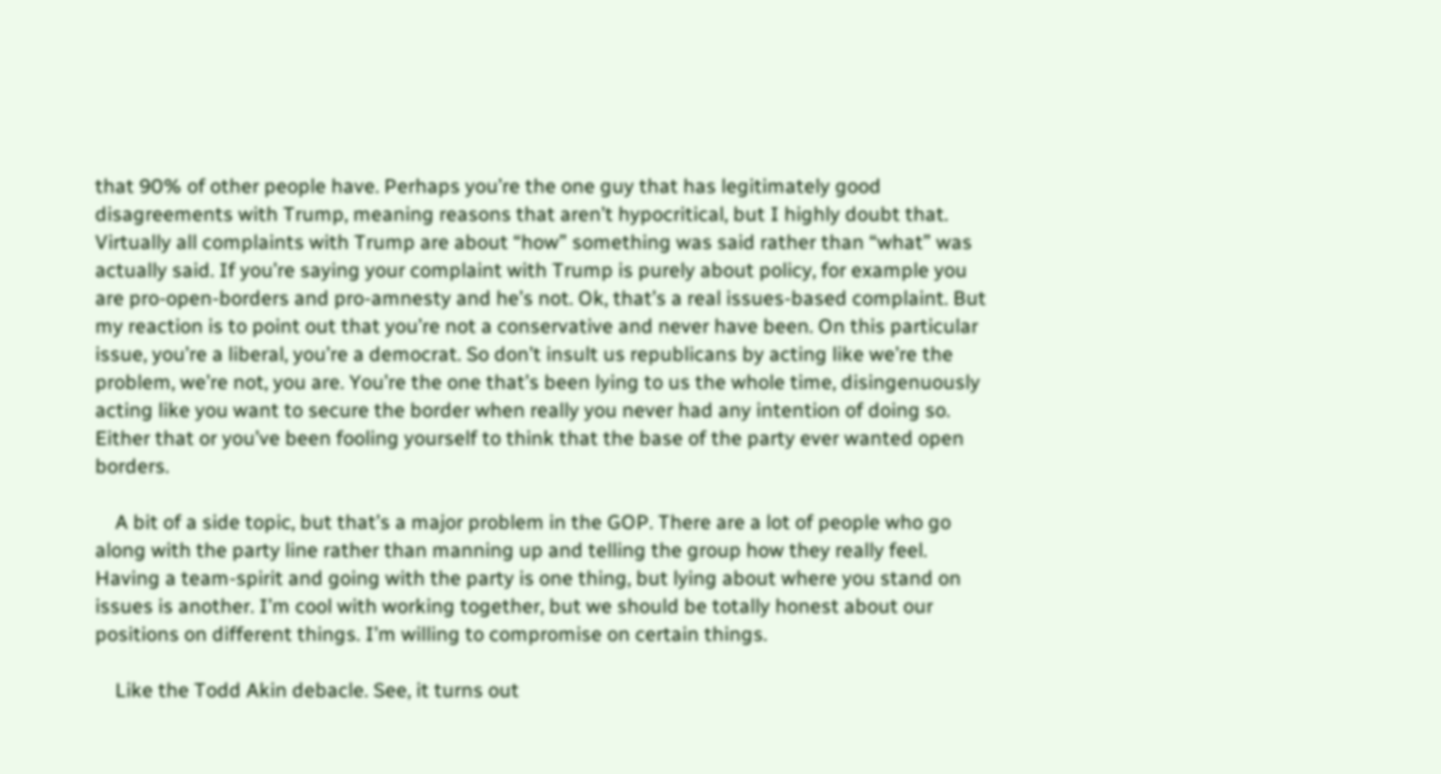that 90% of other people have. Perhaps you’re the one guy that has legitimately good disagreements with Trump, meaning reasons that aren’t hypocritical, but I highly doubt that. Virtually all complaints with Trump are about “how” something was said rather than “what” was actually said. If you’re saying your complaint with Trump is purely about policy, for example you are pro-open-borders and pro-amnesty and he’s not. Ok, that’s a real issues-based complaint. But my reaction is to point out that you’re not a conservative and never have been. On this particular issue, you’re a liberal, you’re a democrat. So don’t insult us republicans by acting like we’re the problem, we’re not, you are. You’re the one that’s been lying to us the whole time, disingenuously acting like you want to secure the border when really you never had any intention of doing so. Either that or you’ve been fooling yourself to think that the base of the party ever wanted open borders.

    A bit of a side topic, but that’s a major problem in the GOP. There are a lot of people who go along with the party line rather than manning up and telling the group how they really feel. Having a team-spirit and going with the party is one thing, but lying about where you stand on issues is another. I’m cool with working together, but we should be totally honest about our positions on different things. I’m willing to compromise on certain things.

    Like the Todd Akin debacle. See, it turns out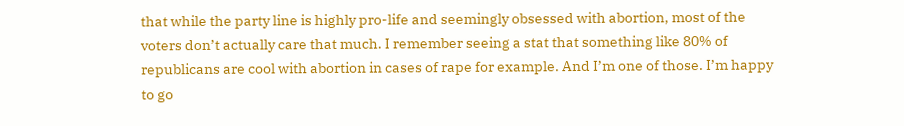that while the party line is highly pro-life and seemingly obsessed with abortion, most of the voters don’t actually care that much. I remember seeing a stat that something like 80% of republicans are cool with abortion in cases of rape for example. And I’m one of those. I’m happy to go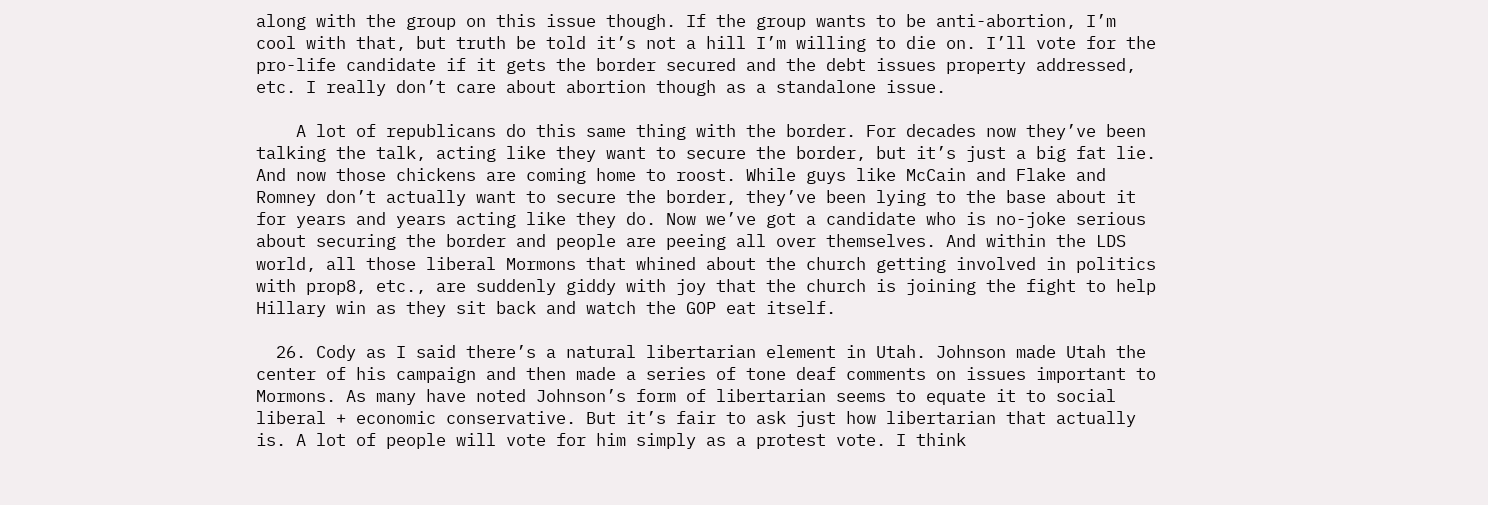along with the group on this issue though. If the group wants to be anti-abortion, I’m cool with that, but truth be told it’s not a hill I’m willing to die on. I’ll vote for the pro-life candidate if it gets the border secured and the debt issues property addressed, etc. I really don’t care about abortion though as a standalone issue.

    A lot of republicans do this same thing with the border. For decades now they’ve been talking the talk, acting like they want to secure the border, but it’s just a big fat lie. And now those chickens are coming home to roost. While guys like McCain and Flake and Romney don’t actually want to secure the border, they’ve been lying to the base about it for years and years acting like they do. Now we’ve got a candidate who is no-joke serious about securing the border and people are peeing all over themselves. And within the LDS world, all those liberal Mormons that whined about the church getting involved in politics with prop8, etc., are suddenly giddy with joy that the church is joining the fight to help Hillary win as they sit back and watch the GOP eat itself.

  26. Cody as I said there’s a natural libertarian element in Utah. Johnson made Utah the center of his campaign and then made a series of tone deaf comments on issues important to Mormons. As many have noted Johnson’s form of libertarian seems to equate it to social liberal + economic conservative. But it’s fair to ask just how libertarian that actually is. A lot of people will vote for him simply as a protest vote. I think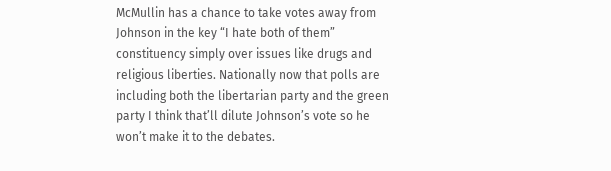McMullin has a chance to take votes away from Johnson in the key “I hate both of them” constituency simply over issues like drugs and religious liberties. Nationally now that polls are including both the libertarian party and the green party I think that’ll dilute Johnson’s vote so he won’t make it to the debates.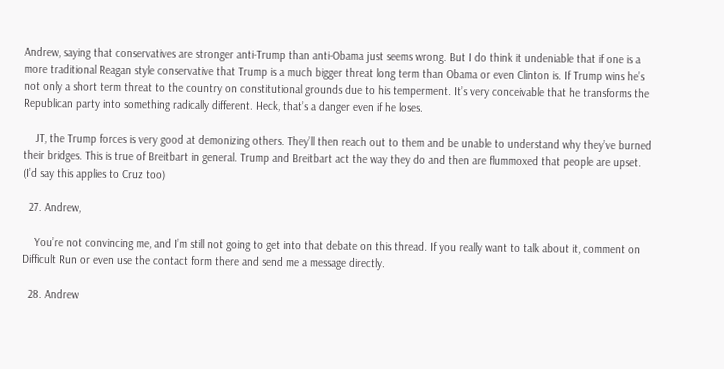Andrew, saying that conservatives are stronger anti-Trump than anti-Obama just seems wrong. But I do think it undeniable that if one is a more traditional Reagan style conservative that Trump is a much bigger threat long term than Obama or even Clinton is. If Trump wins he’s not only a short term threat to the country on constitutional grounds due to his temperment. It’s very conceivable that he transforms the Republican party into something radically different. Heck, that’s a danger even if he loses.

    JT, the Trump forces is very good at demonizing others. They’ll then reach out to them and be unable to understand why they’ve burned their bridges. This is true of Breitbart in general. Trump and Breitbart act the way they do and then are flummoxed that people are upset. (I’d say this applies to Cruz too)

  27. Andrew,

    You’re not convincing me, and I’m still not going to get into that debate on this thread. If you really want to talk about it, comment on Difficult Run or even use the contact form there and send me a message directly.

  28. Andrew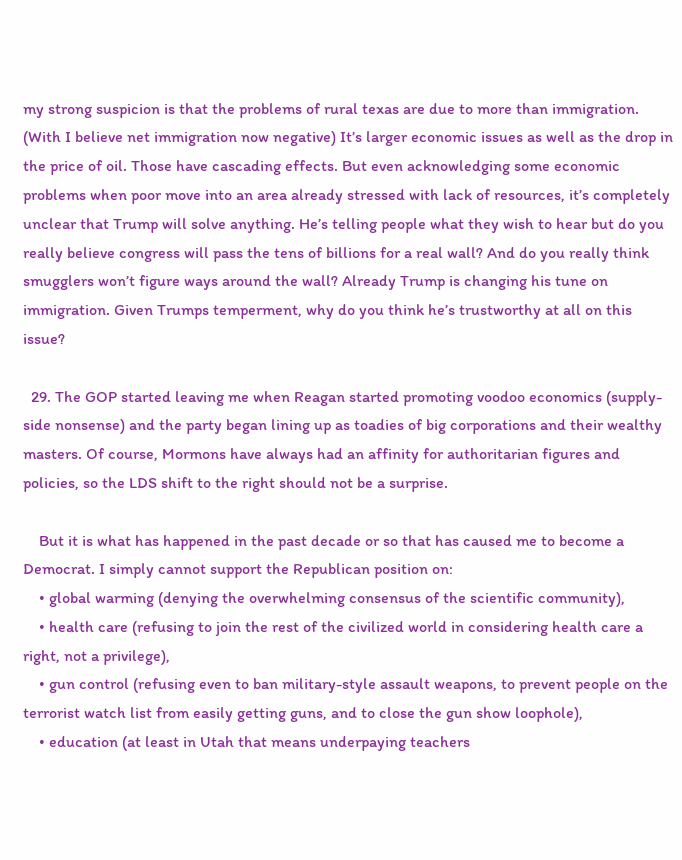my strong suspicion is that the problems of rural texas are due to more than immigration. (With I believe net immigration now negative) It’s larger economic issues as well as the drop in the price of oil. Those have cascading effects. But even acknowledging some economic problems when poor move into an area already stressed with lack of resources, it’s completely unclear that Trump will solve anything. He’s telling people what they wish to hear but do you really believe congress will pass the tens of billions for a real wall? And do you really think smugglers won’t figure ways around the wall? Already Trump is changing his tune on immigration. Given Trumps temperment, why do you think he’s trustworthy at all on this issue?

  29. The GOP started leaving me when Reagan started promoting voodoo economics (supply-side nonsense) and the party began lining up as toadies of big corporations and their wealthy masters. Of course, Mormons have always had an affinity for authoritarian figures and policies, so the LDS shift to the right should not be a surprise.

    But it is what has happened in the past decade or so that has caused me to become a Democrat. I simply cannot support the Republican position on:
    • global warming (denying the overwhelming consensus of the scientific community),
    • health care (refusing to join the rest of the civilized world in considering health care a right, not a privilege),
    • gun control (refusing even to ban military-style assault weapons, to prevent people on the terrorist watch list from easily getting guns, and to close the gun show loophole),
    • education (at least in Utah that means underpaying teachers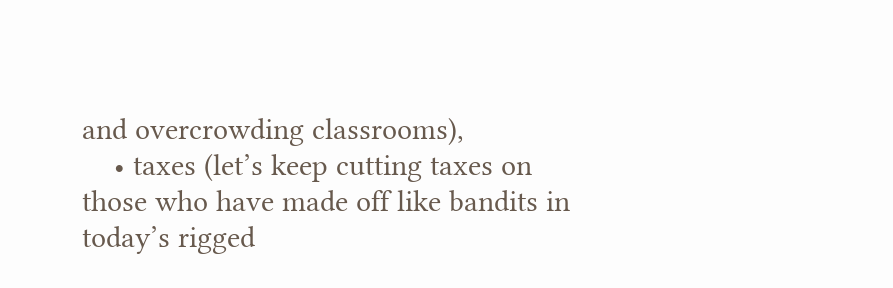and overcrowding classrooms),
    • taxes (let’s keep cutting taxes on those who have made off like bandits in today’s rigged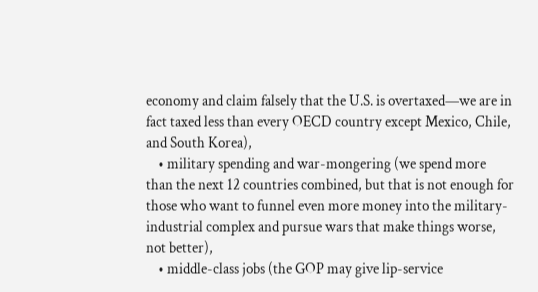economy and claim falsely that the U.S. is overtaxed—we are in fact taxed less than every OECD country except Mexico, Chile, and South Korea),
    • military spending and war-mongering (we spend more than the next 12 countries combined, but that is not enough for those who want to funnel even more money into the military-industrial complex and pursue wars that make things worse, not better),
    • middle-class jobs (the GOP may give lip-service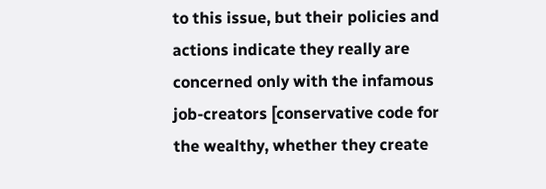to this issue, but their policies and actions indicate they really are concerned only with the infamous job-creators [conservative code for the wealthy, whether they create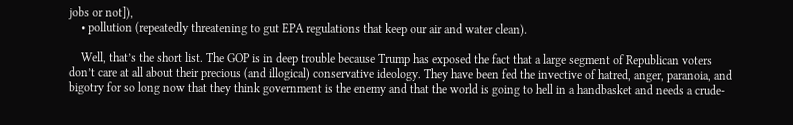jobs or not]),
    • pollution (repeatedly threatening to gut EPA regulations that keep our air and water clean).

    Well, that’s the short list. The GOP is in deep trouble because Trump has exposed the fact that a large segment of Republican voters don’t care at all about their precious (and illogical) conservative ideology. They have been fed the invective of hatred, anger, paranoia, and bigotry for so long now that they think government is the enemy and that the world is going to hell in a handbasket and needs a crude-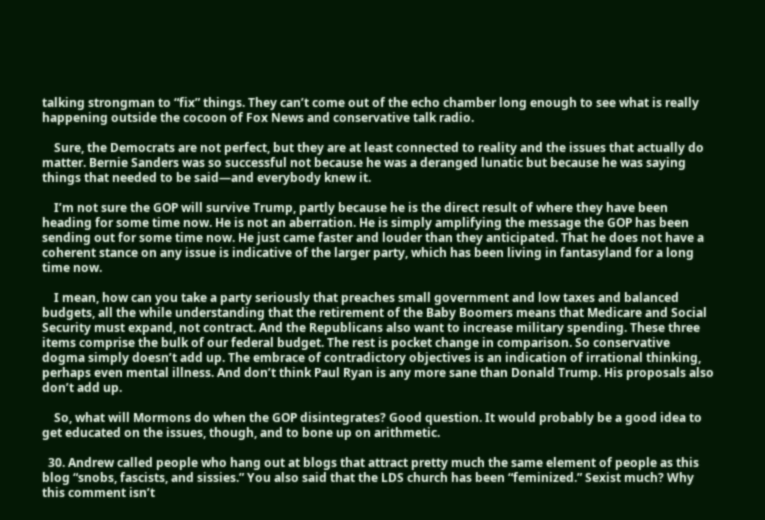talking strongman to “fix” things. They can’t come out of the echo chamber long enough to see what is really happening outside the cocoon of Fox News and conservative talk radio.

    Sure, the Democrats are not perfect, but they are at least connected to reality and the issues that actually do matter. Bernie Sanders was so successful not because he was a deranged lunatic but because he was saying things that needed to be said—and everybody knew it.

    I’m not sure the GOP will survive Trump, partly because he is the direct result of where they have been heading for some time now. He is not an aberration. He is simply amplifying the message the GOP has been sending out for some time now. He just came faster and louder than they anticipated. That he does not have a coherent stance on any issue is indicative of the larger party, which has been living in fantasyland for a long time now.

    I mean, how can you take a party seriously that preaches small government and low taxes and balanced budgets, all the while understanding that the retirement of the Baby Boomers means that Medicare and Social Security must expand, not contract. And the Republicans also want to increase military spending. These three items comprise the bulk of our federal budget. The rest is pocket change in comparison. So conservative dogma simply doesn’t add up. The embrace of contradictory objectives is an indication of irrational thinking, perhaps even mental illness. And don’t think Paul Ryan is any more sane than Donald Trump. His proposals also don’t add up.

    So, what will Mormons do when the GOP disintegrates? Good question. It would probably be a good idea to get educated on the issues, though, and to bone up on arithmetic.

  30. Andrew called people who hang out at blogs that attract pretty much the same element of people as this blog “snobs, fascists, and sissies.” You also said that the LDS church has been “feminized.” Sexist much? Why this comment isn’t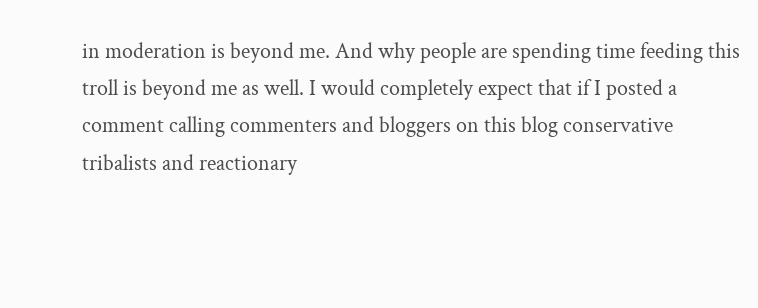in moderation is beyond me. And why people are spending time feeding this troll is beyond me as well. I would completely expect that if I posted a comment calling commenters and bloggers on this blog conservative tribalists and reactionary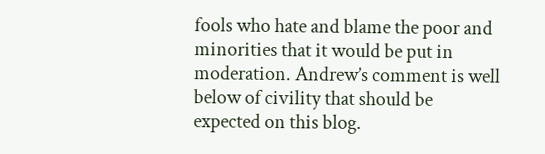fools who hate and blame the poor and minorities that it would be put in moderation. Andrew’s comment is well below of civility that should be expected on this blog.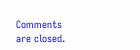Comments are closed.